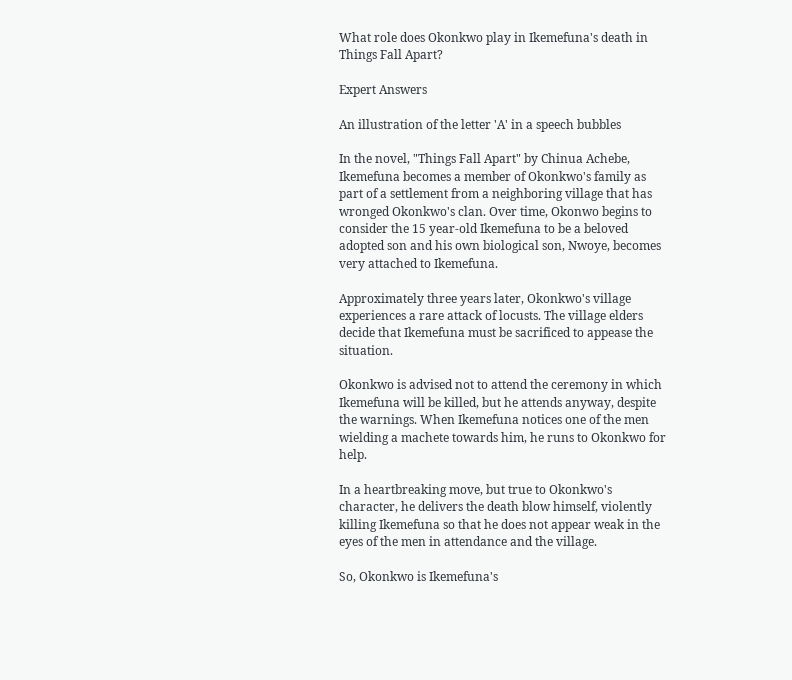What role does Okonkwo play in Ikemefuna's death in Things Fall Apart?

Expert Answers

An illustration of the letter 'A' in a speech bubbles

In the novel, "Things Fall Apart" by Chinua Achebe, Ikemefuna becomes a member of Okonkwo's family as part of a settlement from a neighboring village that has wronged Okonkwo's clan. Over time, Okonwo begins to consider the 15 year-old Ikemefuna to be a beloved adopted son and his own biological son, Nwoye, becomes very attached to Ikemefuna.

Approximately three years later, Okonkwo's village experiences a rare attack of locusts. The village elders decide that Ikemefuna must be sacrificed to appease the situation.

Okonkwo is advised not to attend the ceremony in which Ikemefuna will be killed, but he attends anyway, despite the warnings. When Ikemefuna notices one of the men wielding a machete towards him, he runs to Okonkwo for help.

In a heartbreaking move, but true to Okonkwo's character, he delivers the death blow himself, violently killing Ikemefuna so that he does not appear weak in the eyes of the men in attendance and the village.

So, Okonkwo is Ikemefuna's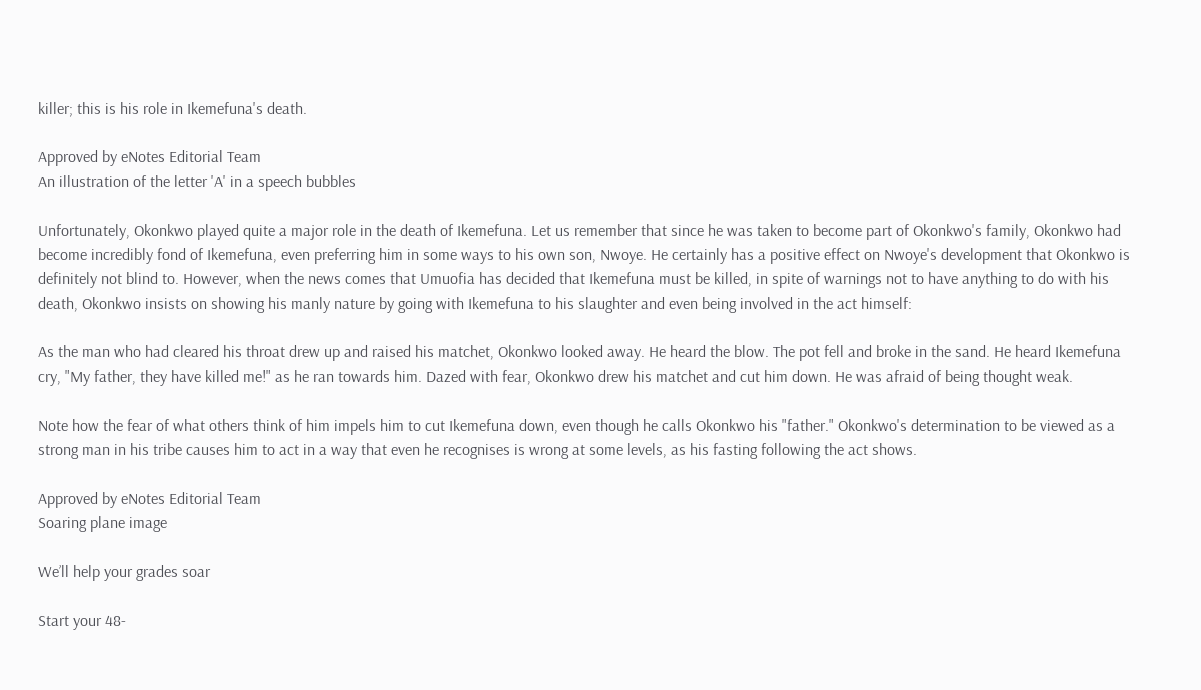killer; this is his role in Ikemefuna's death.

Approved by eNotes Editorial Team
An illustration of the letter 'A' in a speech bubbles

Unfortunately, Okonkwo played quite a major role in the death of Ikemefuna. Let us remember that since he was taken to become part of Okonkwo's family, Okonkwo had become incredibly fond of Ikemefuna, even preferring him in some ways to his own son, Nwoye. He certainly has a positive effect on Nwoye's development that Okonkwo is definitely not blind to. However, when the news comes that Umuofia has decided that Ikemefuna must be killed, in spite of warnings not to have anything to do with his death, Okonkwo insists on showing his manly nature by going with Ikemefuna to his slaughter and even being involved in the act himself:

As the man who had cleared his throat drew up and raised his matchet, Okonkwo looked away. He heard the blow. The pot fell and broke in the sand. He heard Ikemefuna cry, "My father, they have killed me!" as he ran towards him. Dazed with fear, Okonkwo drew his matchet and cut him down. He was afraid of being thought weak.

Note how the fear of what others think of him impels him to cut Ikemefuna down, even though he calls Okonkwo his "father." Okonkwo's determination to be viewed as a strong man in his tribe causes him to act in a way that even he recognises is wrong at some levels, as his fasting following the act shows.

Approved by eNotes Editorial Team
Soaring plane image

We’ll help your grades soar

Start your 48-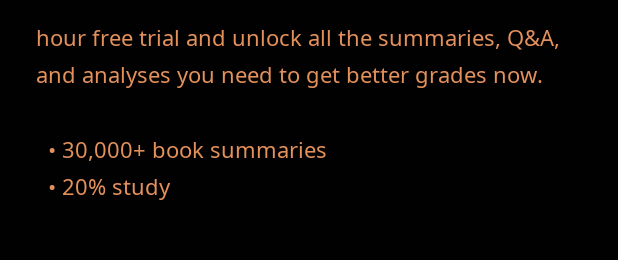hour free trial and unlock all the summaries, Q&A, and analyses you need to get better grades now.

  • 30,000+ book summaries
  • 20% study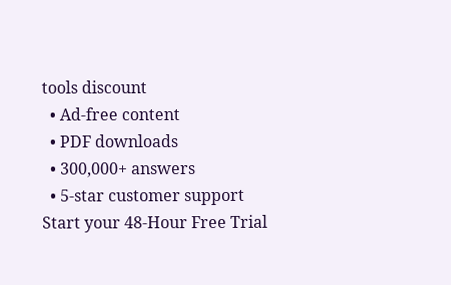tools discount
  • Ad-free content
  • PDF downloads
  • 300,000+ answers
  • 5-star customer support
Start your 48-Hour Free Trial